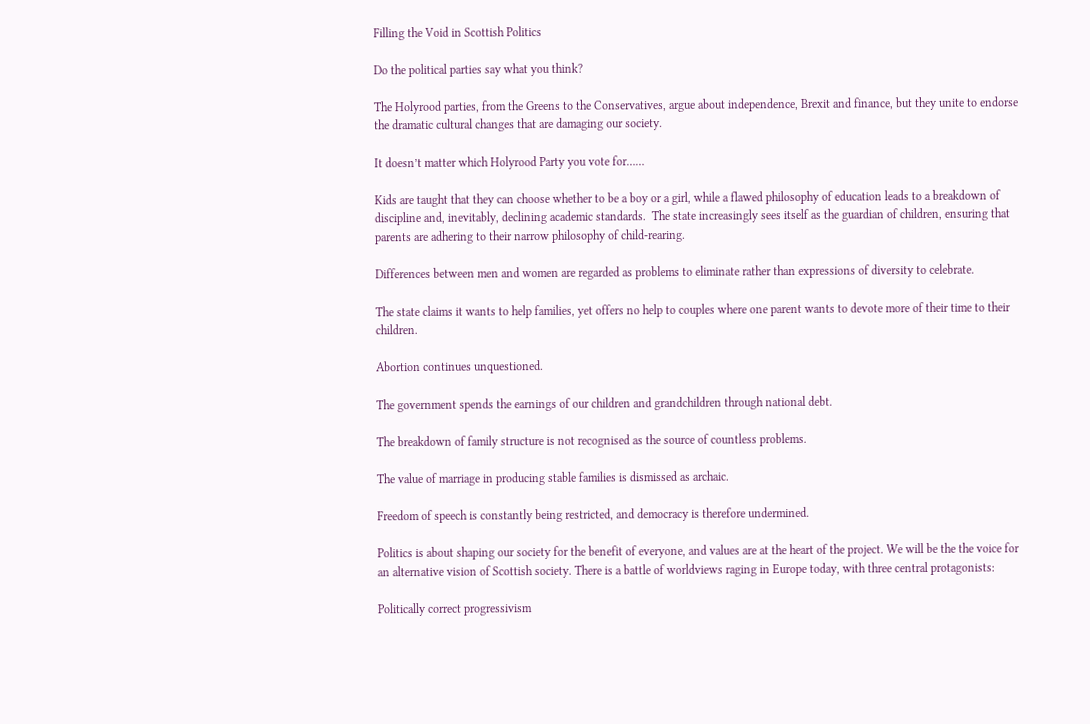Filling the Void in Scottish Politics

Do the political parties say what you think?

The Holyrood parties, from the Greens to the Conservatives, argue about independence, Brexit and finance, but they unite to endorse the dramatic cultural changes that are damaging our society.

It doesn’t matter which Holyrood Party you vote for……

Kids are taught that they can choose whether to be a boy or a girl, while a flawed philosophy of education leads to a breakdown of discipline and, inevitably, declining academic standards.  The state increasingly sees itself as the guardian of children, ensuring that parents are adhering to their narrow philosophy of child-rearing.

Differences between men and women are regarded as problems to eliminate rather than expressions of diversity to celebrate.

The state claims it wants to help families, yet offers no help to couples where one parent wants to devote more of their time to their children.

Abortion continues unquestioned.

The government spends the earnings of our children and grandchildren through national debt.

The breakdown of family structure is not recognised as the source of countless problems.

The value of marriage in producing stable families is dismissed as archaic.

Freedom of speech is constantly being restricted, and democracy is therefore undermined.

Politics is about shaping our society for the benefit of everyone, and values are at the heart of the project. We will be the the voice for an alternative vision of Scottish society. There is a battle of worldviews raging in Europe today, with three central protagonists:

Politically correct progressivism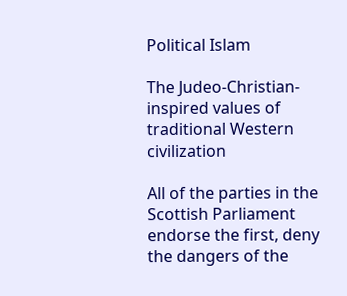Political Islam

The Judeo-Christian-inspired values of traditional Western civilization

All of the parties in the Scottish Parliament endorse the first, deny the dangers of the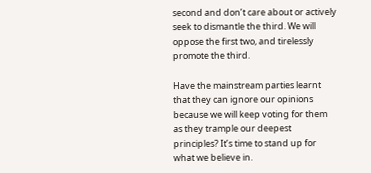second and don’t care about or actively seek to dismantle the third. We will oppose the first two, and tirelessly promote the third.

Have the mainstream parties learnt that they can ignore our opinions because we will keep voting for them as they trample our deepest principles? It’s time to stand up for what we believe in.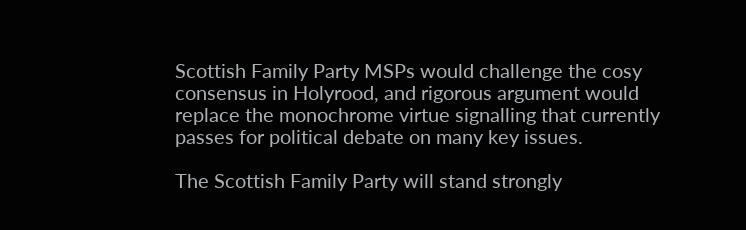Scottish Family Party MSPs would challenge the cosy consensus in Holyrood, and rigorous argument would replace the monochrome virtue signalling that currently passes for political debate on many key issues.

The Scottish Family Party will stand strongly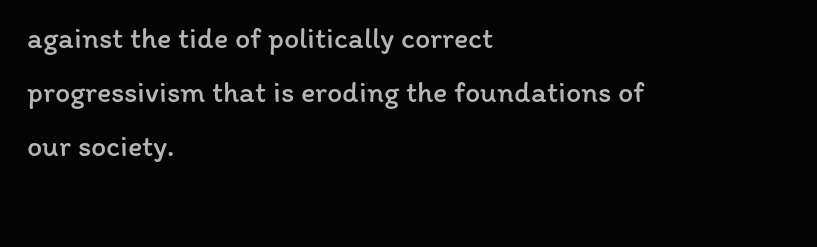against the tide of politically correct progressivism that is eroding the foundations of our society.